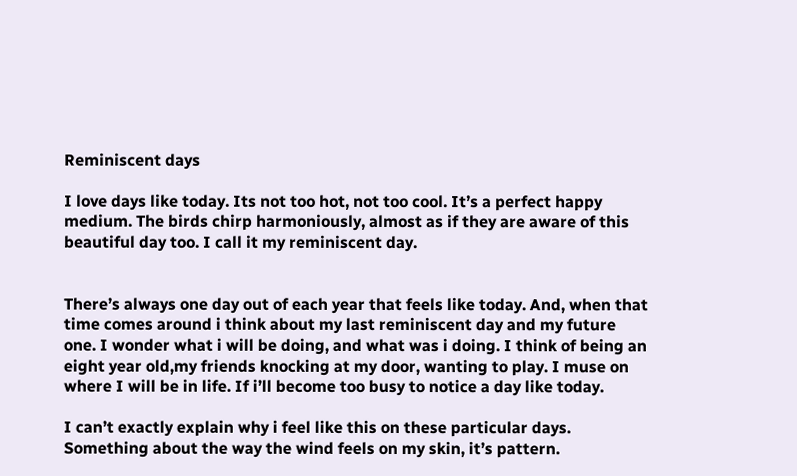Reminiscent days

I love days like today. Its not too hot, not too cool. It’s a perfect happy medium. The birds chirp harmoniously, almost as if they are aware of this beautiful day too. I call it my reminiscent day.


There’s always one day out of each year that feels like today. And, when that time comes around i think about my last reminiscent day and my future one. I wonder what i will be doing, and what was i doing. I think of being an eight year old,my friends knocking at my door, wanting to play. I muse on where I will be in life. If i’ll become too busy to notice a day like today.

I can’t exactly explain why i feel like this on these particular days. Something about the way the wind feels on my skin, it’s pattern.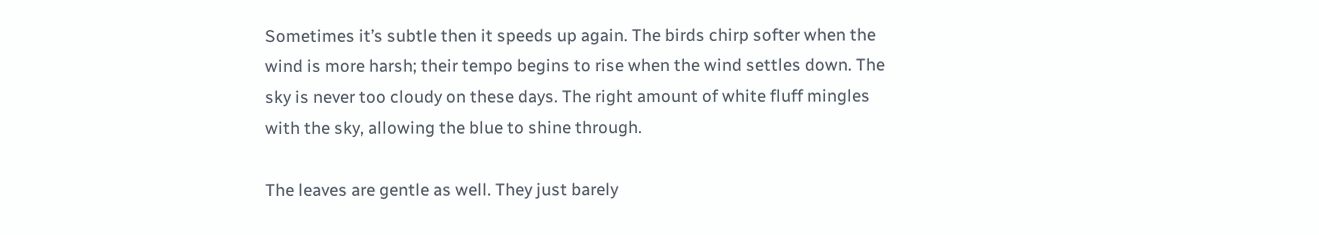Sometimes it’s subtle then it speeds up again. The birds chirp softer when the wind is more harsh; their tempo begins to rise when the wind settles down. The sky is never too cloudy on these days. The right amount of white fluff mingles with the sky, allowing the blue to shine through.

The leaves are gentle as well. They just barely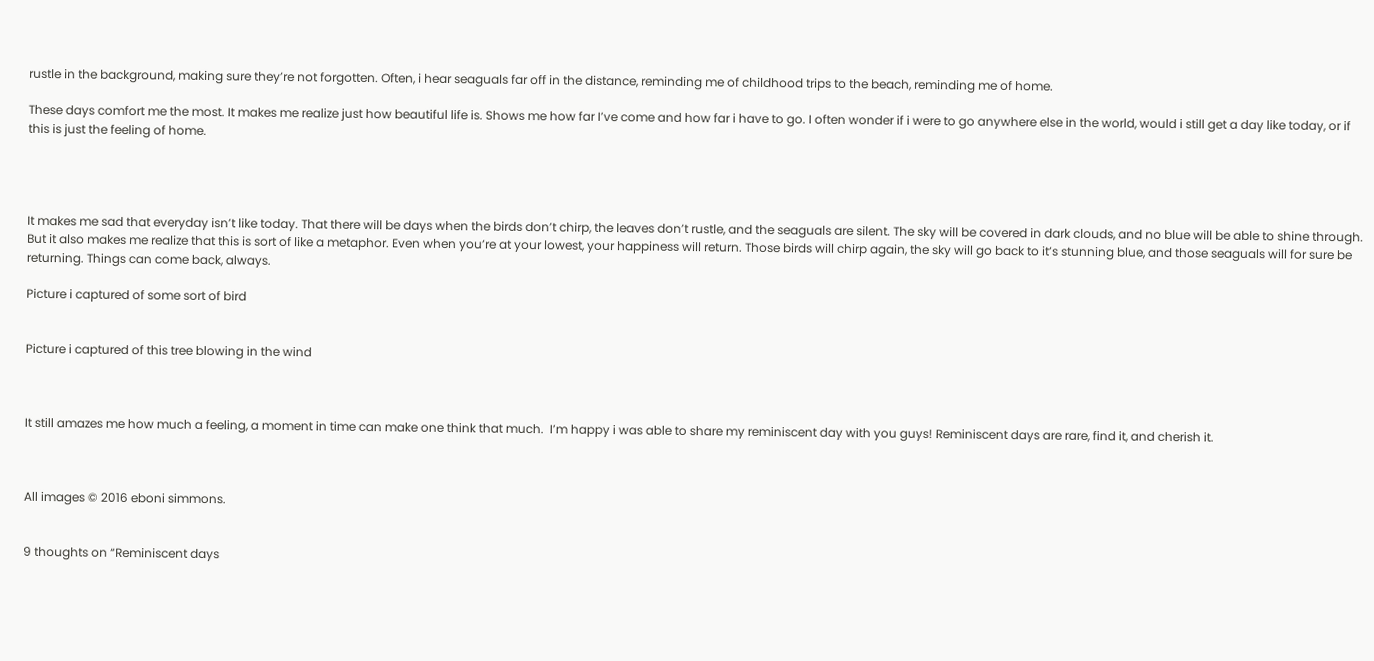rustle in the background, making sure they’re not forgotten. Often, i hear seaguals far off in the distance, reminding me of childhood trips to the beach, reminding me of home.

These days comfort me the most. It makes me realize just how beautiful life is. Shows me how far I’ve come and how far i have to go. I often wonder if i were to go anywhere else in the world, would i still get a day like today, or if this is just the feeling of home.




It makes me sad that everyday isn’t like today. That there will be days when the birds don’t chirp, the leaves don’t rustle, and the seaguals are silent. The sky will be covered in dark clouds, and no blue will be able to shine through. But it also makes me realize that this is sort of like a metaphor. Even when you’re at your lowest, your happiness will return. Those birds will chirp again, the sky will go back to it’s stunning blue, and those seaguals will for sure be returning. Things can come back, always.

Picture i captured of some sort of bird


Picture i captured of this tree blowing in the wind



It still amazes me how much a feeling, a moment in time can make one think that much.  I’m happy i was able to share my reminiscent day with you guys! Reminiscent days are rare, find it, and cherish it.



All images © 2016 eboni simmons.


9 thoughts on “Reminiscent days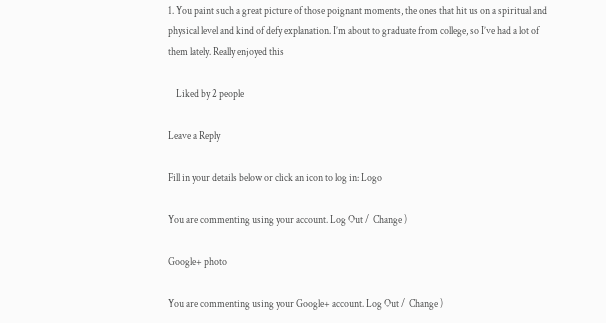1. You paint such a great picture of those poignant moments, the ones that hit us on a spiritual and physical level and kind of defy explanation. I’m about to graduate from college, so I’ve had a lot of them lately. Really enjoyed this

    Liked by 2 people

Leave a Reply

Fill in your details below or click an icon to log in: Logo

You are commenting using your account. Log Out /  Change )

Google+ photo

You are commenting using your Google+ account. Log Out /  Change )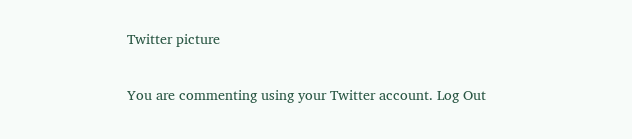Twitter picture

You are commenting using your Twitter account. Log Out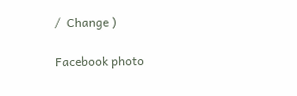/  Change )

Facebook photo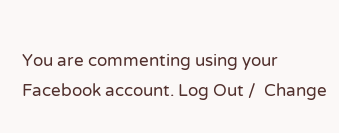You are commenting using your Facebook account. Log Out /  Change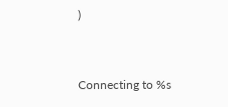)


Connecting to %s